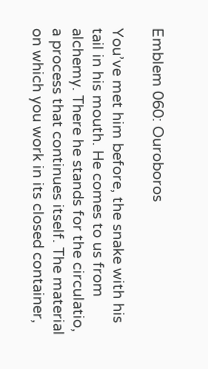Emblem 060: Ouroboros

You’ve met him before, the snake with his tail in his mouth. He comes to us from alchemy. There he stands for the circulatio, a process that continues itself. The material on which you work in its closed container,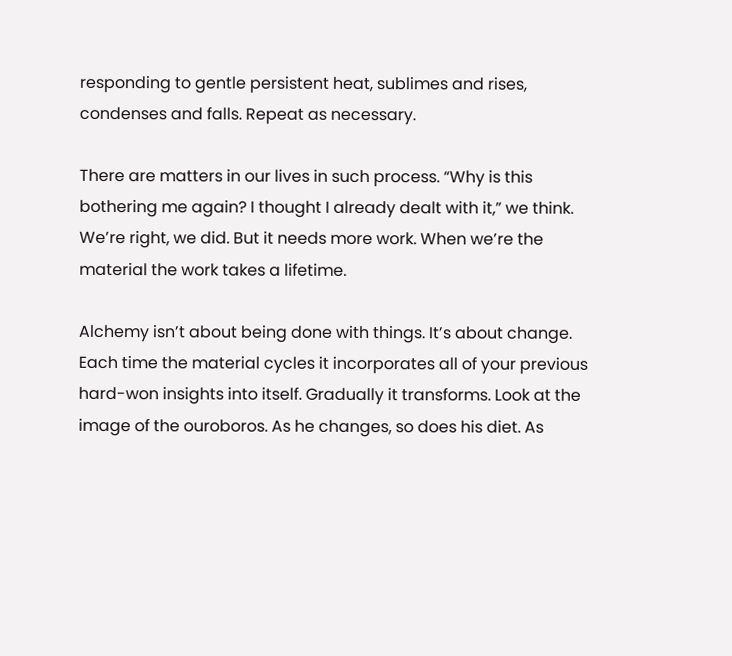responding to gentle persistent heat, sublimes and rises, condenses and falls. Repeat as necessary.

There are matters in our lives in such process. “Why is this bothering me again? I thought I already dealt with it,” we think. We’re right, we did. But it needs more work. When we’re the material the work takes a lifetime.

Alchemy isn’t about being done with things. It’s about change. Each time the material cycles it incorporates all of your previous hard-won insights into itself. Gradually it transforms. Look at the image of the ouroboros. As he changes, so does his diet. As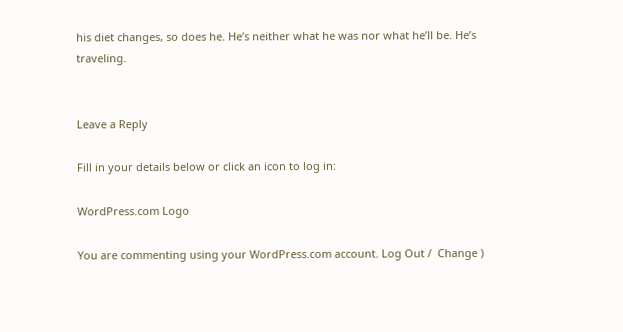his diet changes, so does he. He’s neither what he was nor what he’ll be. He’s traveling.


Leave a Reply

Fill in your details below or click an icon to log in:

WordPress.com Logo

You are commenting using your WordPress.com account. Log Out /  Change )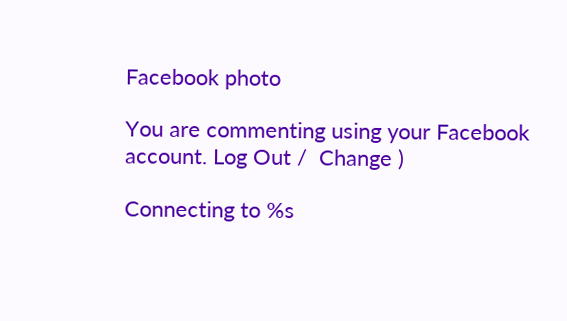Facebook photo

You are commenting using your Facebook account. Log Out /  Change )

Connecting to %s